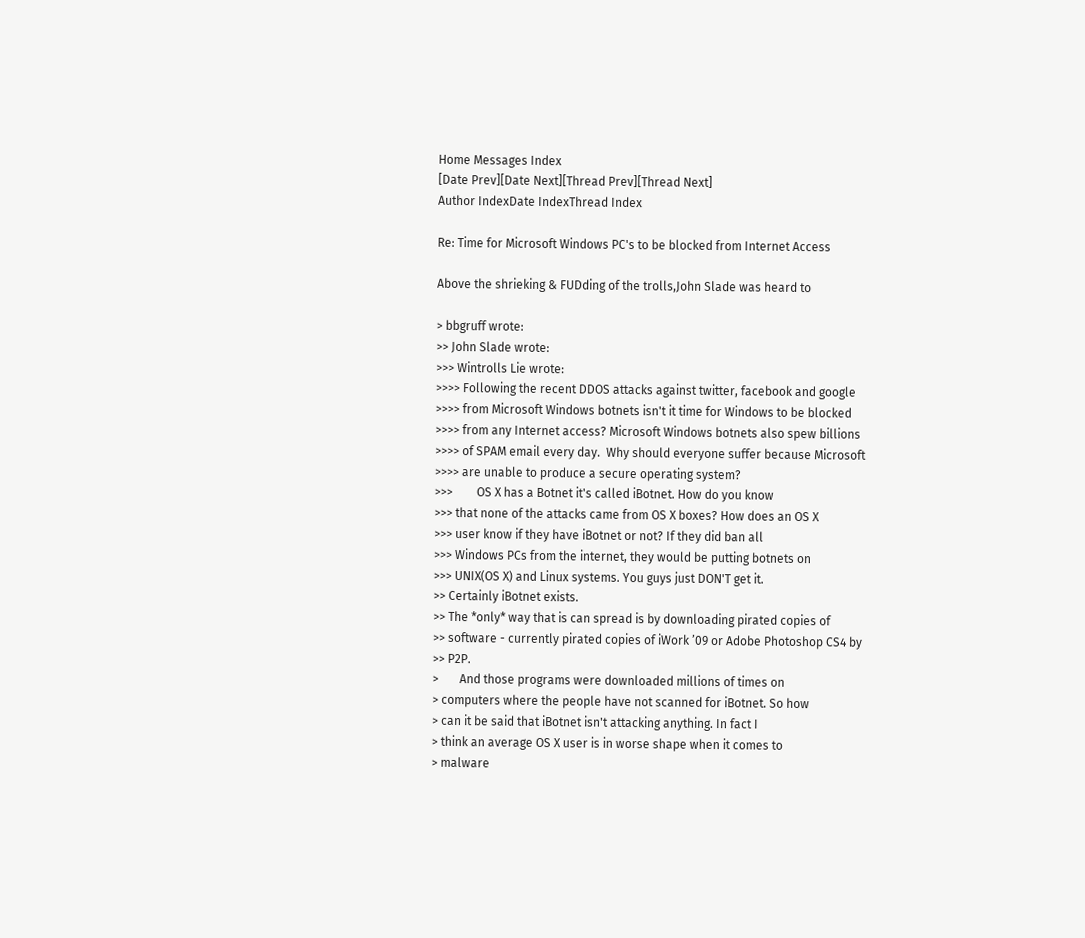Home Messages Index
[Date Prev][Date Next][Thread Prev][Thread Next]
Author IndexDate IndexThread Index

Re: Time for Microsoft Windows PC's to be blocked from Internet Access

Above the shrieking & FUDding of the trolls,John Slade was heard to

> bbgruff wrote:
>> John Slade wrote:
>>> Wintrolls Lie wrote:
>>>> Following the recent DDOS attacks against twitter, facebook and google
>>>> from Microsoft Windows botnets isn't it time for Windows to be blocked
>>>> from any Internet access? Microsoft Windows botnets also spew billions
>>>> of SPAM email every day.  Why should everyone suffer because Microsoft
>>>> are unable to produce a secure operating system?
>>>        OS X has a Botnet it's called iBotnet. How do you know
>>> that none of the attacks came from OS X boxes? How does an OS X
>>> user know if they have iBotnet or not? If they did ban all
>>> Windows PCs from the internet, they would be putting botnets on
>>> UNIX(OS X) and Linux systems. You guys just DON'T get it.
>> Certainly iBotnet exists.
>> The *only* way that is can spread is by downloading pirated copies of
>> software - currently pirated copies of iWork ʼ09 or Adobe Photoshop CS4 by
>> P2P.
>       And those programs were downloaded millions of times on
> computers where the people have not scanned for iBotnet. So how
> can it be said that iBotnet isn't attacking anything. In fact I
> think an average OS X user is in worse shape when it comes to
> malware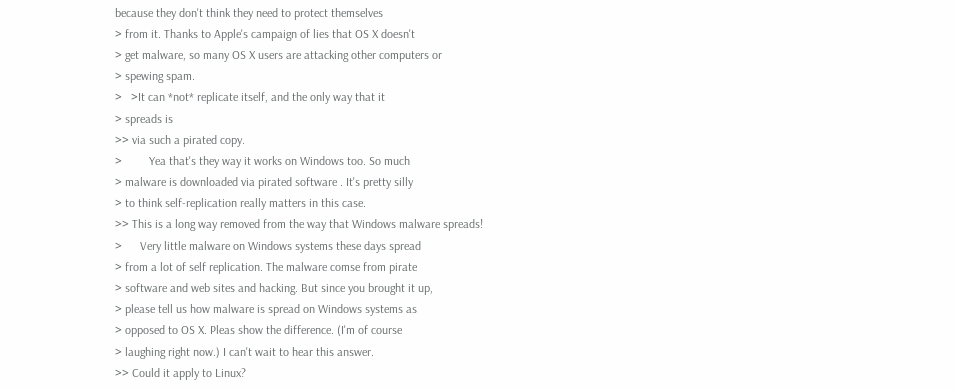because they don't think they need to protect themselves
> from it. Thanks to Apple's campaign of lies that OS X doesn't
> get malware, so many OS X users are attacking other computers or
> spewing spam.
>   >It can *not* replicate itself, and the only way that it
> spreads is
>> via such a pirated copy.
>         Yea that's they way it works on Windows too. So much
> malware is downloaded via pirated software . It's pretty silly
> to think self-replication really matters in this case.
>> This is a long way removed from the way that Windows malware spreads!
>      Very little malware on Windows systems these days spread
> from a lot of self replication. The malware comse from pirate
> software and web sites and hacking. But since you brought it up,
> please tell us how malware is spread on Windows systems as
> opposed to OS X. Pleas show the difference. (I'm of course
> laughing right now.) I can't wait to hear this answer.
>> Could it apply to Linux?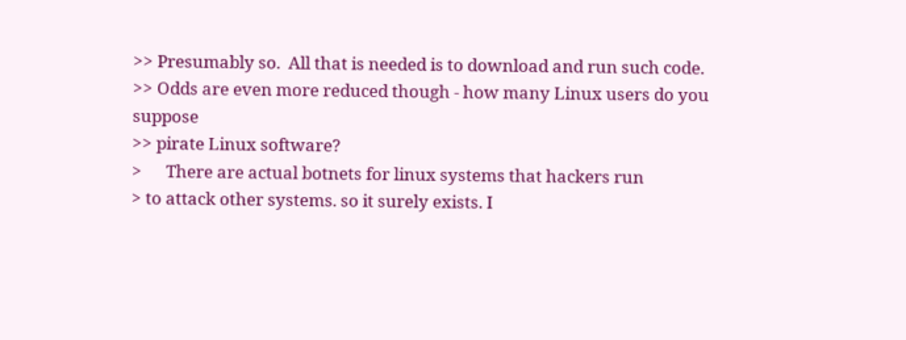>> Presumably so.  All that is needed is to download and run such code.
>> Odds are even more reduced though - how many Linux users do you suppose
>> pirate Linux software?
>      There are actual botnets for linux systems that hackers run
> to attack other systems. so it surely exists. I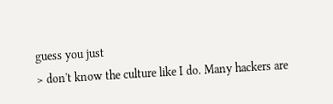guess you just
> don't know the culture like I do. Many hackers are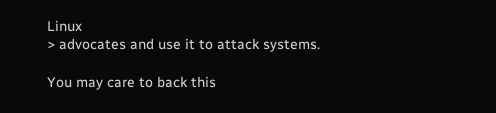Linux
> advocates and use it to attack systems.

You may care to back this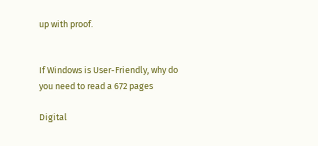up with proof.


If Windows is User-Friendly, why do you need to read a 672 pages

Digital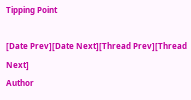Tipping Point

[Date Prev][Date Next][Thread Prev][Thread Next]
Author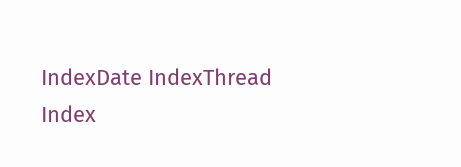IndexDate IndexThread Index